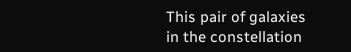This pair of galaxies in the constellation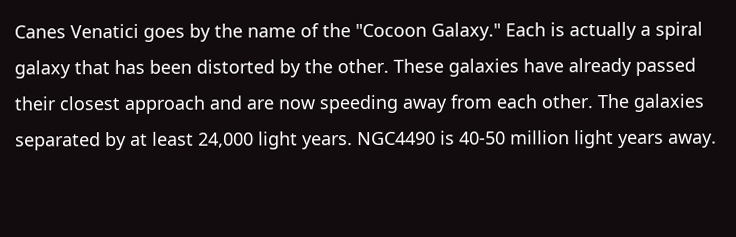Canes Venatici goes by the name of the "Cocoon Galaxy." Each is actually a spiral galaxy that has been distorted by the other. These galaxies have already passed their closest approach and are now speeding away from each other. The galaxies separated by at least 24,000 light years. NGC4490 is 40-50 million light years away.